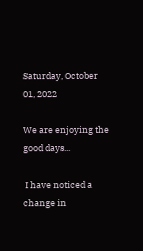Saturday, October 01, 2022

We are enjoying the good days...

 I have noticed a change in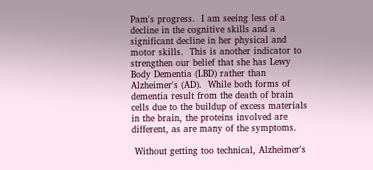Pam's progress.  I am seeing less of a decline in the cognitive skills and a significant decline in her physical and motor skills.  This is another indicator to strengthen our belief that she has Lewy Body Dementia (LBD) rather than Alzheimer's (AD).  While both forms of dementia result from the death of brain cells due to the buildup of excess materials in the brain, the proteins involved are different, as are many of the symptoms.

 Without getting too technical, Alzheimer's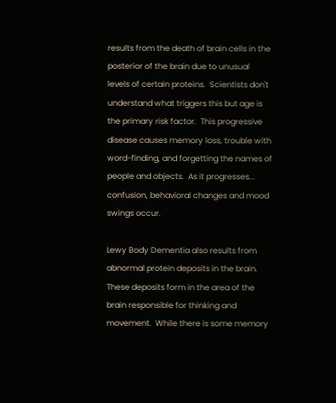results from the death of brain cells in the posterior of the brain due to unusual levels of certain proteins.  Scientists don't understand what triggers this but age is the primary risk factor.  This progressive disease causes memory loss, trouble with word-finding, and forgetting the names of people and objects.  As it progresses... confusion, behavioral changes and mood swings occur.

Lewy Body Dementia also results from abnormal protein deposits in the brain.  These deposits form in the area of the brain responsible for thinking and movement.  While there is some memory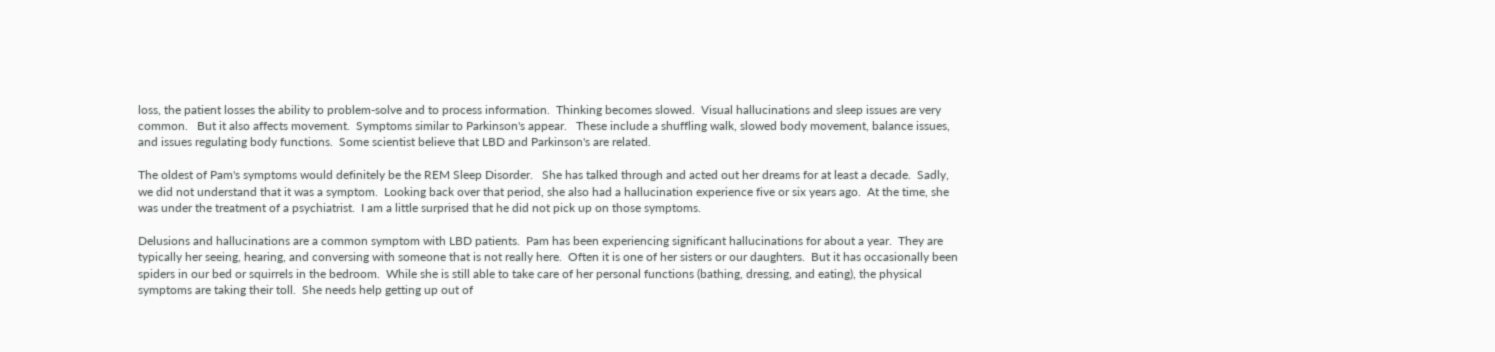loss, the patient losses the ability to problem-solve and to process information.  Thinking becomes slowed.  Visual hallucinations and sleep issues are very common.   But it also affects movement.  Symptoms similar to Parkinson's appear.   These include a shuffling walk, slowed body movement, balance issues, and issues regulating body functions.  Some scientist believe that LBD and Parkinson's are related.

The oldest of Pam's symptoms would definitely be the REM Sleep Disorder.   She has talked through and acted out her dreams for at least a decade.  Sadly, we did not understand that it was a symptom.  Looking back over that period, she also had a hallucination experience five or six years ago.  At the time, she was under the treatment of a psychiatrist.  I am a little surprised that he did not pick up on those symptoms.

Delusions and hallucinations are a common symptom with LBD patients.  Pam has been experiencing significant hallucinations for about a year.  They are typically her seeing, hearing, and conversing with someone that is not really here.  Often it is one of her sisters or our daughters.  But it has occasionally been spiders in our bed or squirrels in the bedroom.  While she is still able to take care of her personal functions (bathing, dressing, and eating), the physical symptoms are taking their toll.  She needs help getting up out of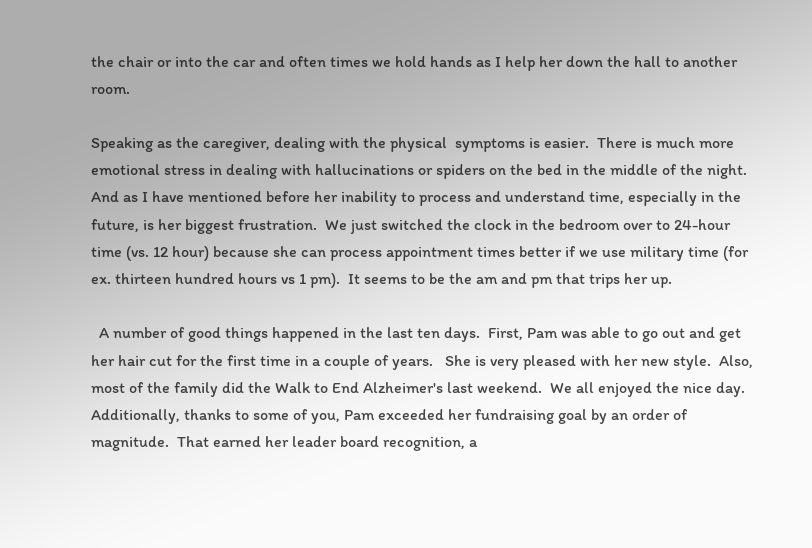the chair or into the car and often times we hold hands as I help her down the hall to another room.

Speaking as the caregiver, dealing with the physical  symptoms is easier.  There is much more emotional stress in dealing with hallucinations or spiders on the bed in the middle of the night.  And as I have mentioned before her inability to process and understand time, especially in the future, is her biggest frustration.  We just switched the clock in the bedroom over to 24-hour time (vs. 12 hour) because she can process appointment times better if we use military time (for ex. thirteen hundred hours vs 1 pm).  It seems to be the am and pm that trips her up.

  A number of good things happened in the last ten days.  First, Pam was able to go out and get her hair cut for the first time in a couple of years.   She is very pleased with her new style.  Also, most of the family did the Walk to End Alzheimer's last weekend.  We all enjoyed the nice day.  Additionally, thanks to some of you, Pam exceeded her fundraising goal by an order of magnitude.  That earned her leader board recognition, a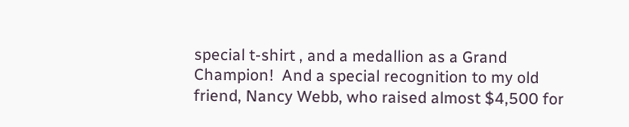special t-shirt , and a medallion as a Grand Champion!  And a special recognition to my old friend, Nancy Webb, who raised almost $4,500 for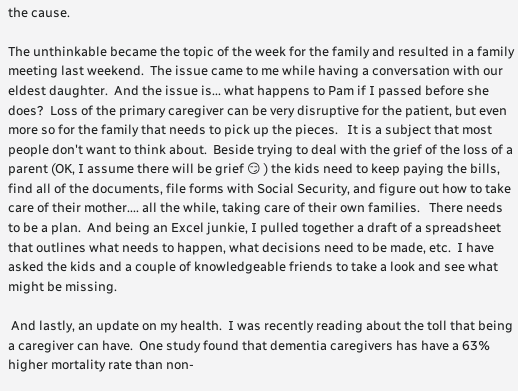the cause.

The unthinkable became the topic of the week for the family and resulted in a family meeting last weekend.  The issue came to me while having a conversation with our eldest daughter.  And the issue is... what happens to Pam if I passed before she does?  Loss of the primary caregiver can be very disruptive for the patient, but even more so for the family that needs to pick up the pieces.   It is a subject that most people don't want to think about.  Beside trying to deal with the grief of the loss of a parent (OK, I assume there will be grief 😏 ) the kids need to keep paying the bills, find all of the documents, file forms with Social Security, and figure out how to take care of their mother.... all the while, taking care of their own families.   There needs to be a plan.  And being an Excel junkie, I pulled together a draft of a spreadsheet that outlines what needs to happen, what decisions need to be made, etc.  I have asked the kids and a couple of knowledgeable friends to take a look and see what might be missing.

 And lastly, an update on my health.  I was recently reading about the toll that being a caregiver can have.  One study found that dementia caregivers has have a 63% higher mortality rate than non-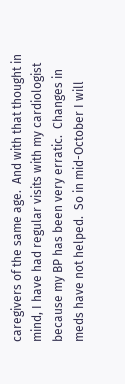caregivers of the same age.  And with that thought in mind, I have had regular visits with my cardiologist because my BP has been very erratic.  Changes in meds have not helped.  So in mid-October I will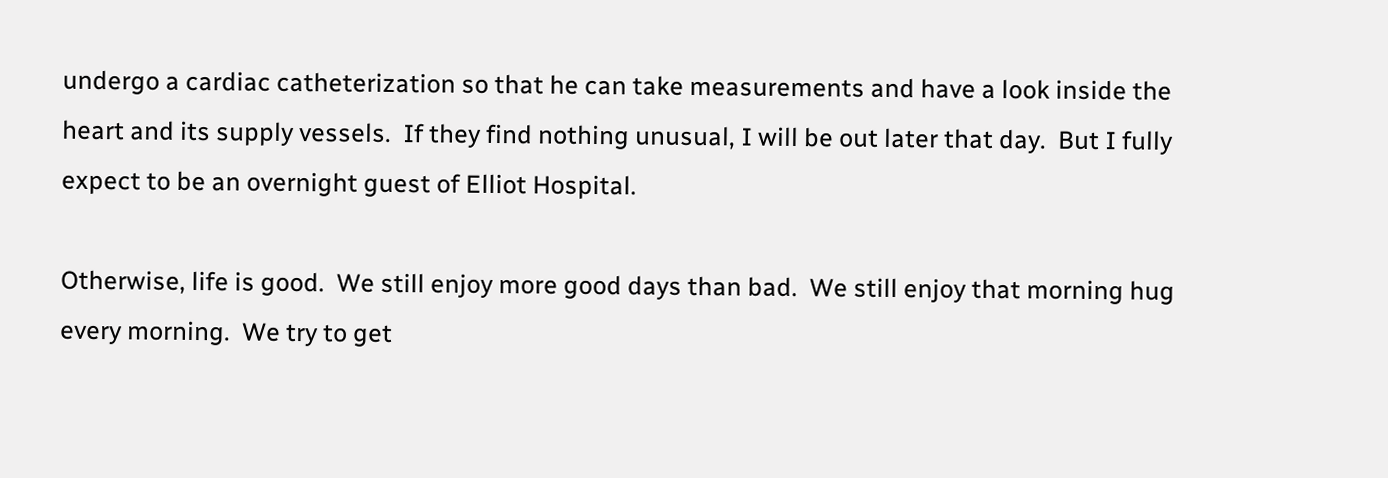undergo a cardiac catheterization so that he can take measurements and have a look inside the heart and its supply vessels.  If they find nothing unusual, I will be out later that day.  But I fully expect to be an overnight guest of Elliot Hospital.

Otherwise, life is good.  We still enjoy more good days than bad.  We still enjoy that morning hug every morning.  We try to get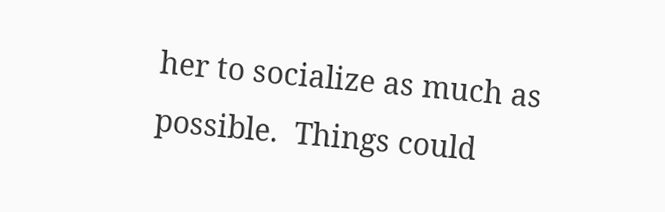her to socialize as much as possible.  Things could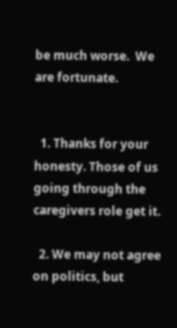be much worse.  We are fortunate.


  1. Thanks for your honesty. Those of us going through the caregivers role get it.

  2. We may not agree on politics, but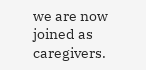we are now joined as caregivers.